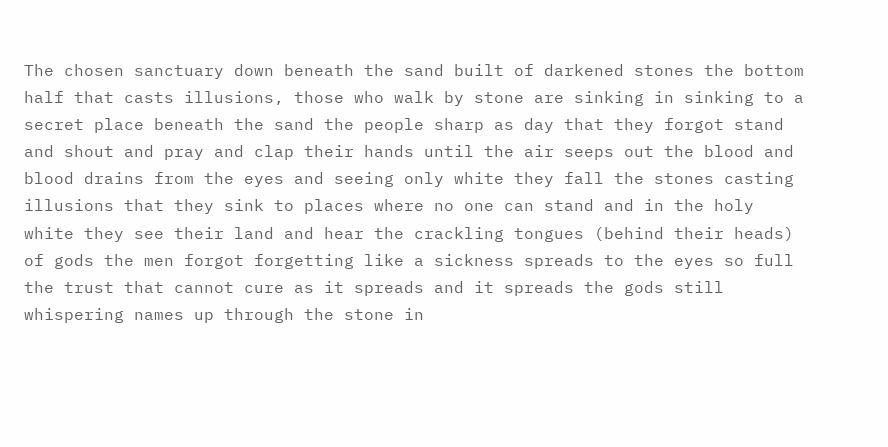The chosen sanctuary down beneath the sand built of darkened stones the bottom half that casts illusions, those who walk by stone are sinking in sinking to a secret place beneath the sand the people sharp as day that they forgot stand and shout and pray and clap their hands until the air seeps out the blood and blood drains from the eyes and seeing only white they fall the stones casting illusions that they sink to places where no one can stand and in the holy white they see their land and hear the crackling tongues (behind their heads) of gods the men forgot forgetting like a sickness spreads to the eyes so full the trust that cannot cure as it spreads and it spreads the gods still whispering names up through the stone in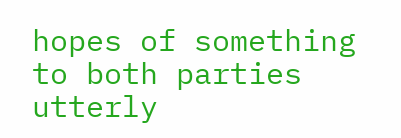hopes of something to both parties utterly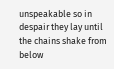unspeakable so in despair they lay until the chains shake from below